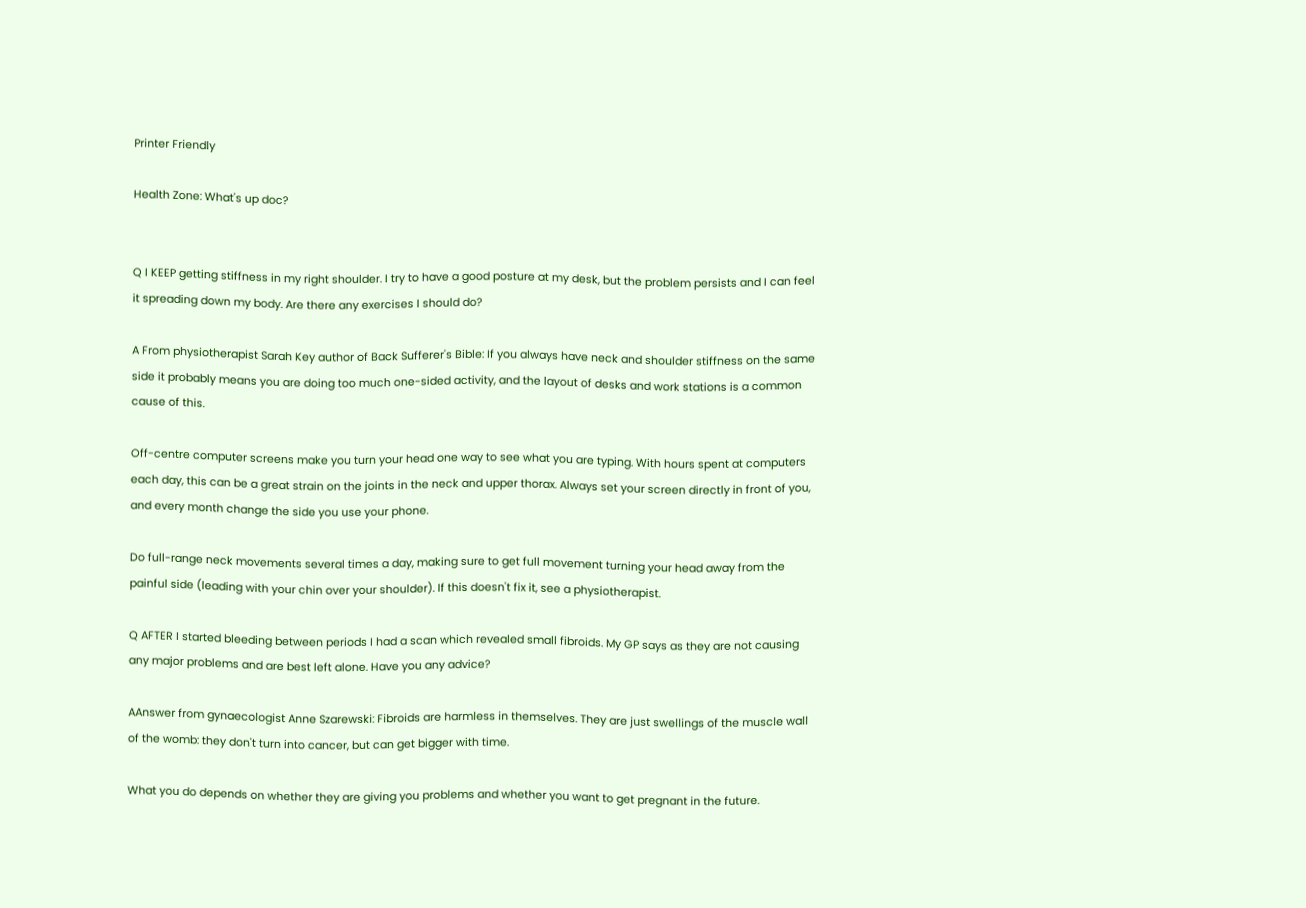Printer Friendly

Health Zone: What's up doc?


Q I KEEP getting stiffness in my right shoulder. I try to have a good posture at my desk, but the problem persists and I can feel it spreading down my body. Are there any exercises I should do?

A From physiotherapist Sarah Key author of Back Sufferer's Bible: If you always have neck and shoulder stiffness on the same side it probably means you are doing too much one-sided activity, and the layout of desks and work stations is a common cause of this.

Off-centre computer screens make you turn your head one way to see what you are typing. With hours spent at computers each day, this can be a great strain on the joints in the neck and upper thorax. Always set your screen directly in front of you, and every month change the side you use your phone.

Do full-range neck movements several times a day, making sure to get full movement turning your head away from the painful side (leading with your chin over your shoulder). If this doesn't fix it, see a physiotherapist.

Q AFTER I started bleeding between periods I had a scan which revealed small fibroids. My GP says as they are not causing any major problems and are best left alone. Have you any advice?

AAnswer from gynaecologist Anne Szarewski: Fibroids are harmless in themselves. They are just swellings of the muscle wall of the womb: they don't turn into cancer, but can get bigger with time.

What you do depends on whether they are giving you problems and whether you want to get pregnant in the future.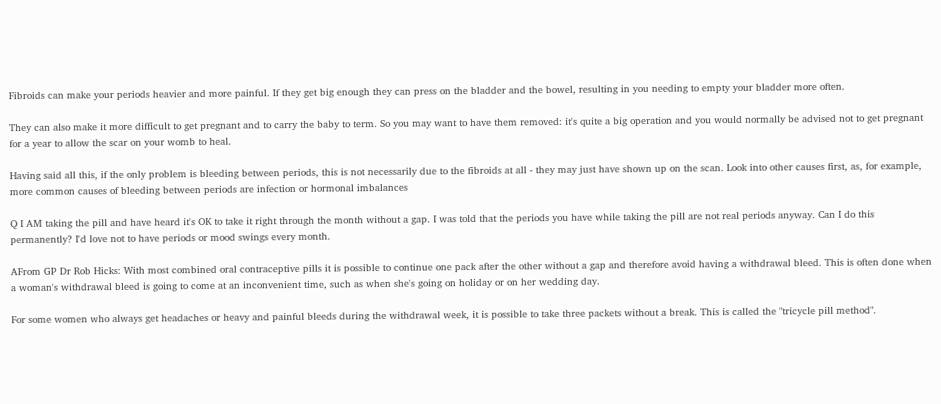Fibroids can make your periods heavier and more painful. If they get big enough they can press on the bladder and the bowel, resulting in you needing to empty your bladder more often.

They can also make it more difficult to get pregnant and to carry the baby to term. So you may want to have them removed: it's quite a big operation and you would normally be advised not to get pregnant for a year to allow the scar on your womb to heal.

Having said all this, if the only problem is bleeding between periods, this is not necessarily due to the fibroids at all - they may just have shown up on the scan. Look into other causes first, as, for example, more common causes of bleeding between periods are infection or hormonal imbalances

Q I AM taking the pill and have heard it's OK to take it right through the month without a gap. I was told that the periods you have while taking the pill are not real periods anyway. Can I do this permanently? I'd love not to have periods or mood swings every month.

AFrom GP Dr Rob Hicks: With most combined oral contraceptive pills it is possible to continue one pack after the other without a gap and therefore avoid having a withdrawal bleed. This is often done when a woman's withdrawal bleed is going to come at an inconvenient time, such as when she's going on holiday or on her wedding day.

For some women who always get headaches or heavy and painful bleeds during the withdrawal week, it is possible to take three packets without a break. This is called the "tricycle pill method".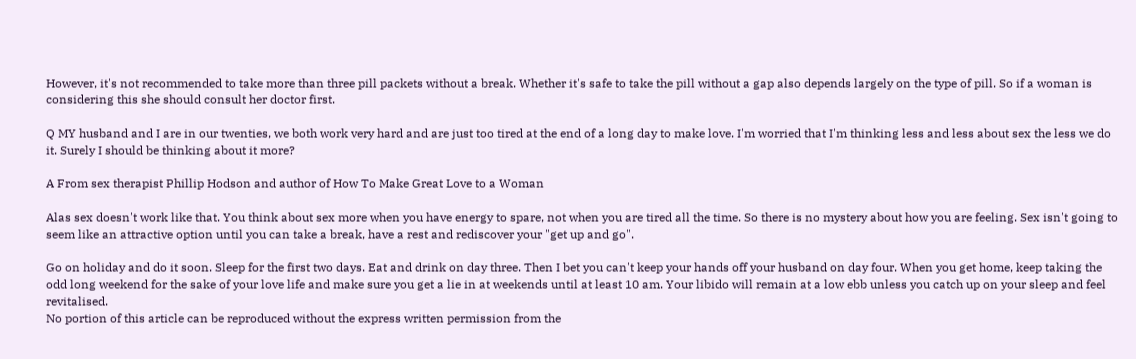However, it's not recommended to take more than three pill packets without a break. Whether it's safe to take the pill without a gap also depends largely on the type of pill. So if a woman is considering this she should consult her doctor first.

Q MY husband and I are in our twenties, we both work very hard and are just too tired at the end of a long day to make love. I'm worried that I'm thinking less and less about sex the less we do it. Surely I should be thinking about it more?

A From sex therapist Phillip Hodson and author of How To Make Great Love to a Woman

Alas sex doesn't work like that. You think about sex more when you have energy to spare, not when you are tired all the time. So there is no mystery about how you are feeling. Sex isn't going to seem like an attractive option until you can take a break, have a rest and rediscover your "get up and go".

Go on holiday and do it soon. Sleep for the first two days. Eat and drink on day three. Then I bet you can't keep your hands off your husband on day four. When you get home, keep taking the odd long weekend for the sake of your love life and make sure you get a lie in at weekends until at least 10 am. Your libido will remain at a low ebb unless you catch up on your sleep and feel revitalised.
No portion of this article can be reproduced without the express written permission from the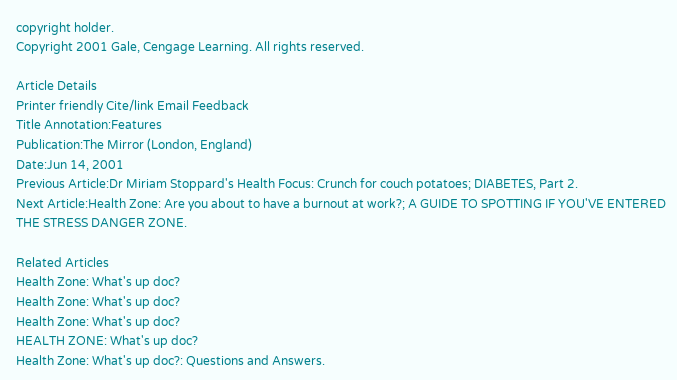copyright holder.
Copyright 2001 Gale, Cengage Learning. All rights reserved.

Article Details
Printer friendly Cite/link Email Feedback
Title Annotation:Features
Publication:The Mirror (London, England)
Date:Jun 14, 2001
Previous Article:Dr Miriam Stoppard's Health Focus: Crunch for couch potatoes; DIABETES, Part 2.
Next Article:Health Zone: Are you about to have a burnout at work?; A GUIDE TO SPOTTING IF YOU'VE ENTERED THE STRESS DANGER ZONE.

Related Articles
Health Zone: What's up doc?
Health Zone: What's up doc?
Health Zone: What's up doc?
HEALTH ZONE: What's up doc?
Health Zone: What's up doc?: Questions and Answers.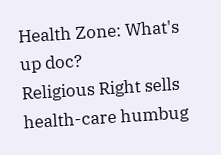Health Zone: What's up doc?
Religious Right sells health-care humbug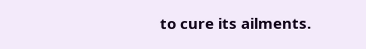to cure its ailments.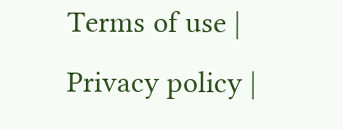Terms of use | Privacy policy |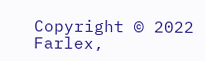Copyright © 2022 Farlex,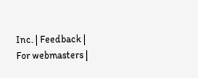Inc. | Feedback | For webmasters |